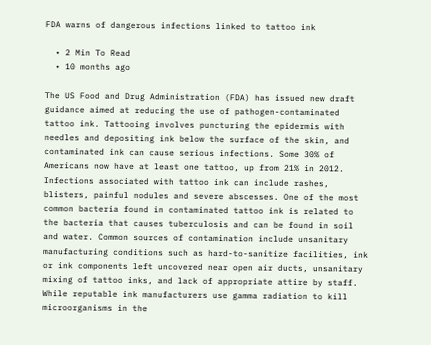FDA warns of dangerous infections linked to tattoo ink

  • 2 Min To Read
  • 10 months ago

The US Food and Drug Administration (FDA) has issued new draft guidance aimed at reducing the use of pathogen-contaminated tattoo ink. Tattooing involves puncturing the epidermis with needles and depositing ink below the surface of the skin, and contaminated ink can cause serious infections. Some 30% of Americans now have at least one tattoo, up from 21% in 2012. Infections associated with tattoo ink can include rashes, blisters, painful nodules and severe abscesses. One of the most common bacteria found in contaminated tattoo ink is related to the bacteria that causes tuberculosis and can be found in soil and water. Common sources of contamination include unsanitary manufacturing conditions such as hard-to-sanitize facilities, ink or ink components left uncovered near open air ducts, unsanitary mixing of tattoo inks, and lack of appropriate attire by staff. While reputable ink manufacturers use gamma radiation to kill microorganisms in the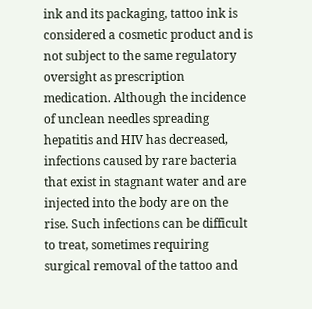ink and its packaging, tattoo ink is considered a cosmetic product and is not subject to the same regulatory oversight as prescription medication. Although the incidence of unclean needles spreading hepatitis and HIV has decreased, infections caused by rare bacteria that exist in stagnant water and are injected into the body are on the rise. Such infections can be difficult to treat, sometimes requiring surgical removal of the tattoo and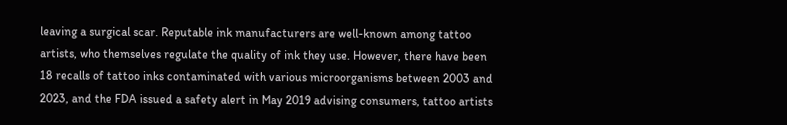leaving a surgical scar. Reputable ink manufacturers are well-known among tattoo artists, who themselves regulate the quality of ink they use. However, there have been 18 recalls of tattoo inks contaminated with various microorganisms between 2003 and 2023, and the FDA issued a safety alert in May 2019 advising consumers, tattoo artists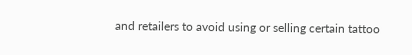and retailers to avoid using or selling certain tattoo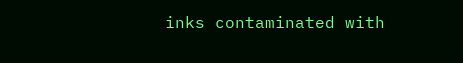inks contaminated with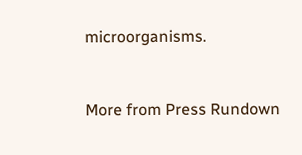microorganisms.


More from Press Rundown